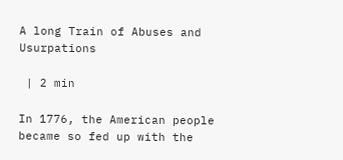A long Train of Abuses and Usurpations

 | 2 min

In 1776, the American people became so fed up with the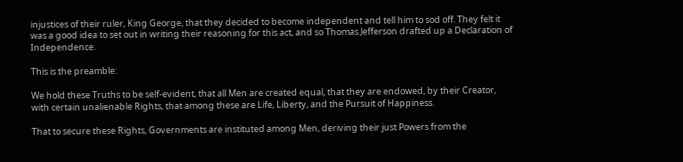injustices of their ruler, King George, that they decided to become independent and tell him to sod off. They felt it was a good idea to set out in writing their reasoning for this act, and so Thomas Jefferson drafted up a Declaration of Independence.

This is the preamble:

We hold these Truths to be self-evident, that all Men are created equal, that they are endowed, by their Creator, with certain unalienable Rights, that among these are Life, Liberty, and the Pursuit of Happiness.

That to secure these Rights, Governments are instituted among Men, deriving their just Powers from the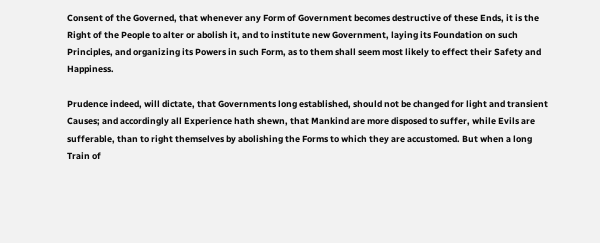Consent of the Governed, that whenever any Form of Government becomes destructive of these Ends, it is the Right of the People to alter or abolish it, and to institute new Government, laying its Foundation on such Principles, and organizing its Powers in such Form, as to them shall seem most likely to effect their Safety and Happiness.

Prudence indeed, will dictate, that Governments long established, should not be changed for light and transient Causes; and accordingly all Experience hath shewn, that Mankind are more disposed to suffer, while Evils are sufferable, than to right themselves by abolishing the Forms to which they are accustomed. But when a long Train of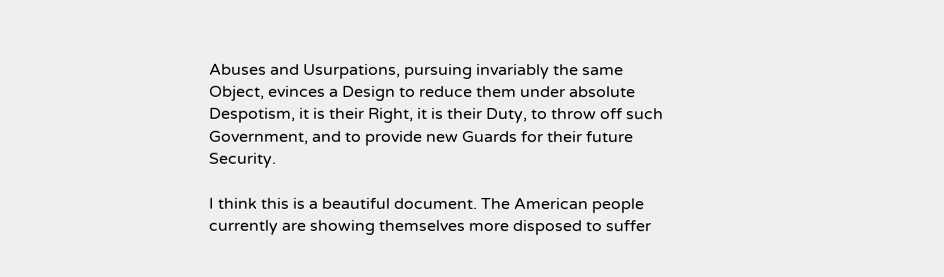Abuses and Usurpations, pursuing invariably the same Object, evinces a Design to reduce them under absolute Despotism, it is their Right, it is their Duty, to throw off such Government, and to provide new Guards for their future Security.

I think this is a beautiful document. The American people currently are showing themselves more disposed to suffer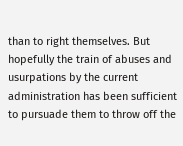than to right themselves. But hopefully the train of abuses and usurpations by the current administration has been sufficient to pursuade them to throw off the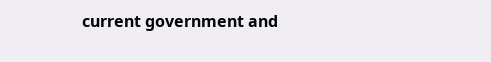current government and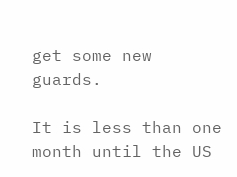get some new guards.

It is less than one month until the US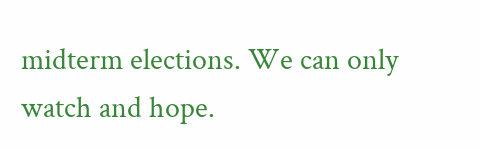midterm elections. We can only watch and hope.